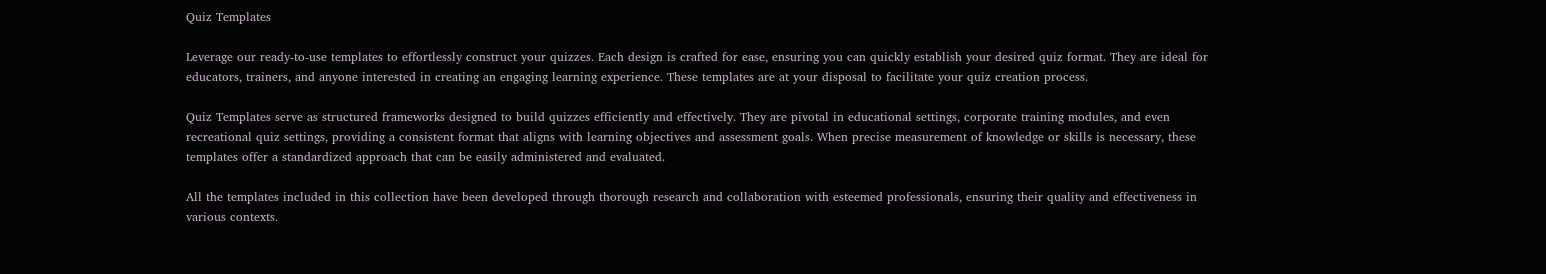Quiz Templates

Leverage our ready-to-use templates to effortlessly construct your quizzes. Each design is crafted for ease, ensuring you can quickly establish your desired quiz format. They are ideal for educators, trainers, and anyone interested in creating an engaging learning experience. These templates are at your disposal to facilitate your quiz creation process.

Quiz Templates serve as structured frameworks designed to build quizzes efficiently and effectively. They are pivotal in educational settings, corporate training modules, and even recreational quiz settings, providing a consistent format that aligns with learning objectives and assessment goals. When precise measurement of knowledge or skills is necessary, these templates offer a standardized approach that can be easily administered and evaluated.

All the templates included in this collection have been developed through thorough research and collaboration with esteemed professionals, ensuring their quality and effectiveness in various contexts.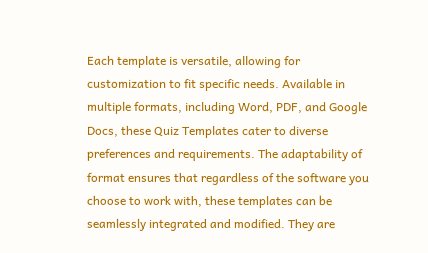Each template is versatile, allowing for customization to fit specific needs. Available in multiple formats, including Word, PDF, and Google Docs, these Quiz Templates cater to diverse preferences and requirements. The adaptability of format ensures that regardless of the software you choose to work with, these templates can be seamlessly integrated and modified. They are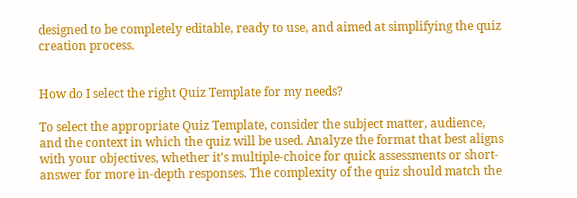designed to be completely editable, ready to use, and aimed at simplifying the quiz creation process.


How do I select the right Quiz Template for my needs?

To select the appropriate Quiz Template, consider the subject matter, audience, and the context in which the quiz will be used. Analyze the format that best aligns with your objectives, whether it’s multiple-choice for quick assessments or short-answer for more in-depth responses. The complexity of the quiz should match the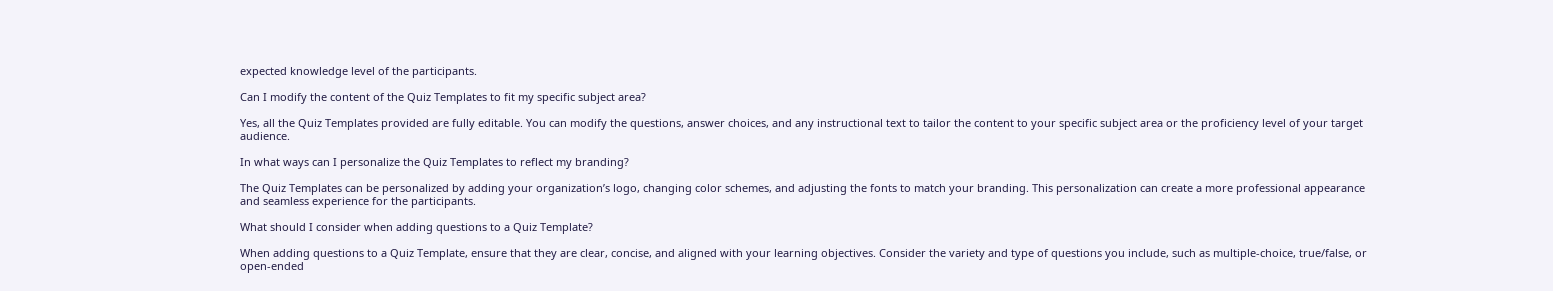expected knowledge level of the participants.

Can I modify the content of the Quiz Templates to fit my specific subject area?

Yes, all the Quiz Templates provided are fully editable. You can modify the questions, answer choices, and any instructional text to tailor the content to your specific subject area or the proficiency level of your target audience.

In what ways can I personalize the Quiz Templates to reflect my branding?

The Quiz Templates can be personalized by adding your organization’s logo, changing color schemes, and adjusting the fonts to match your branding. This personalization can create a more professional appearance and seamless experience for the participants.

What should I consider when adding questions to a Quiz Template?

When adding questions to a Quiz Template, ensure that they are clear, concise, and aligned with your learning objectives. Consider the variety and type of questions you include, such as multiple-choice, true/false, or open-ended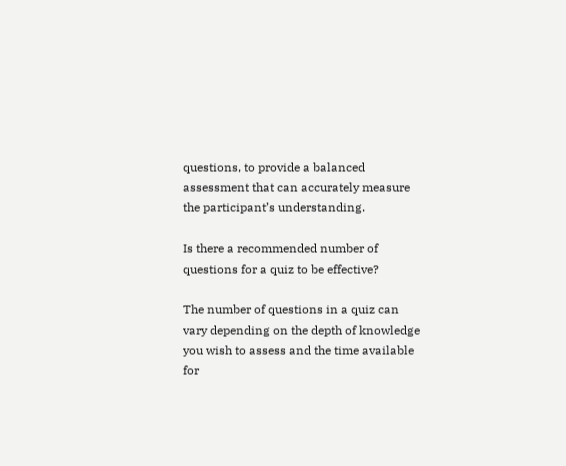questions, to provide a balanced assessment that can accurately measure the participant’s understanding.

Is there a recommended number of questions for a quiz to be effective?

The number of questions in a quiz can vary depending on the depth of knowledge you wish to assess and the time available for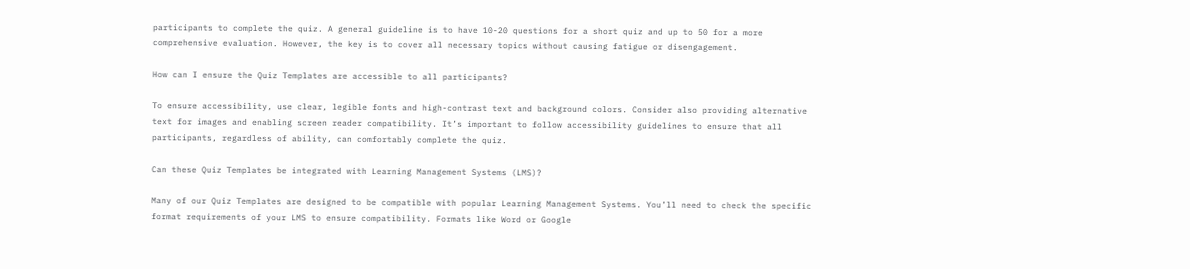participants to complete the quiz. A general guideline is to have 10-20 questions for a short quiz and up to 50 for a more comprehensive evaluation. However, the key is to cover all necessary topics without causing fatigue or disengagement.

How can I ensure the Quiz Templates are accessible to all participants?

To ensure accessibility, use clear, legible fonts and high-contrast text and background colors. Consider also providing alternative text for images and enabling screen reader compatibility. It’s important to follow accessibility guidelines to ensure that all participants, regardless of ability, can comfortably complete the quiz.

Can these Quiz Templates be integrated with Learning Management Systems (LMS)?

Many of our Quiz Templates are designed to be compatible with popular Learning Management Systems. You’ll need to check the specific format requirements of your LMS to ensure compatibility. Formats like Word or Google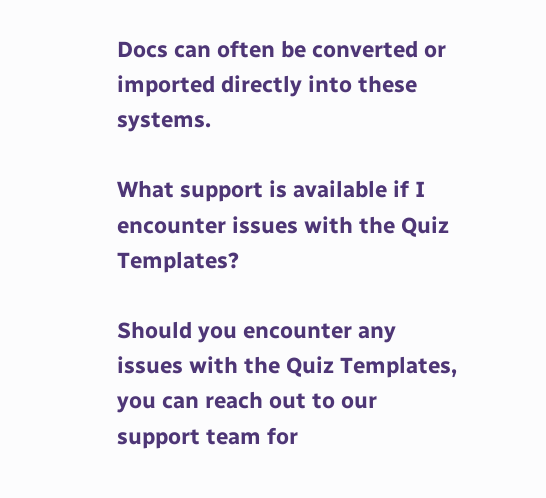Docs can often be converted or imported directly into these systems.

What support is available if I encounter issues with the Quiz Templates?

Should you encounter any issues with the Quiz Templates, you can reach out to our support team for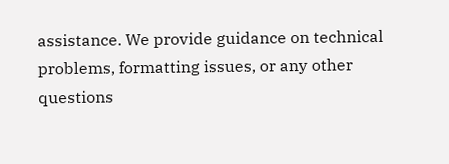assistance. We provide guidance on technical problems, formatting issues, or any other questions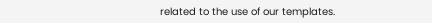related to the use of our templates.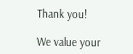Thank you!

We value your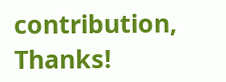contribution, Thanks!